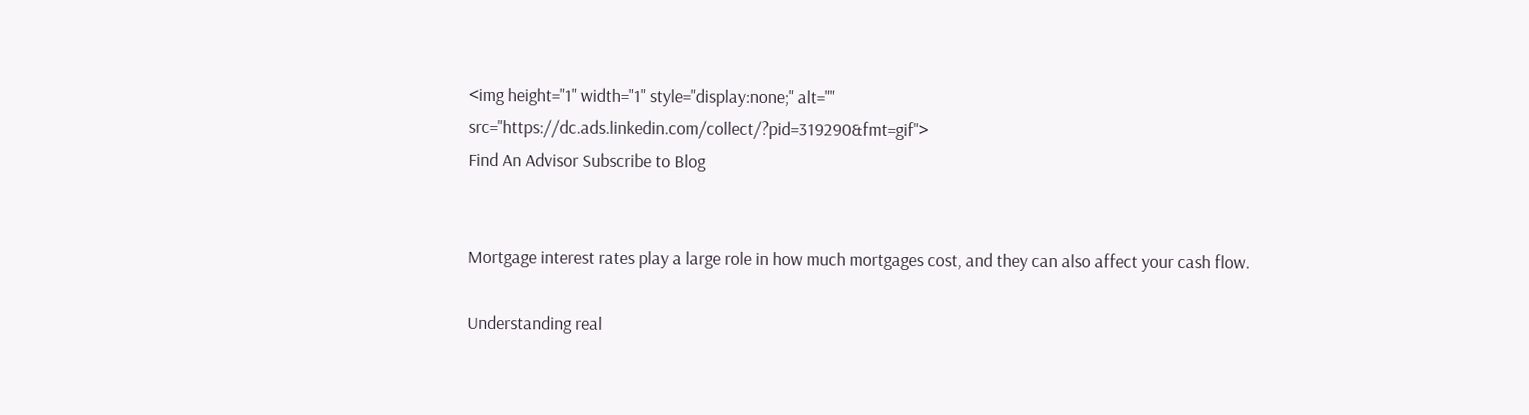<img height="1" width="1" style="display:none;" alt="" src="https://dc.ads.linkedin.com/collect/?pid=319290&fmt=gif">
Find An Advisor Subscribe to Blog


Mortgage interest rates play a large role in how much mortgages cost, and they can also affect your cash flow.

Understanding real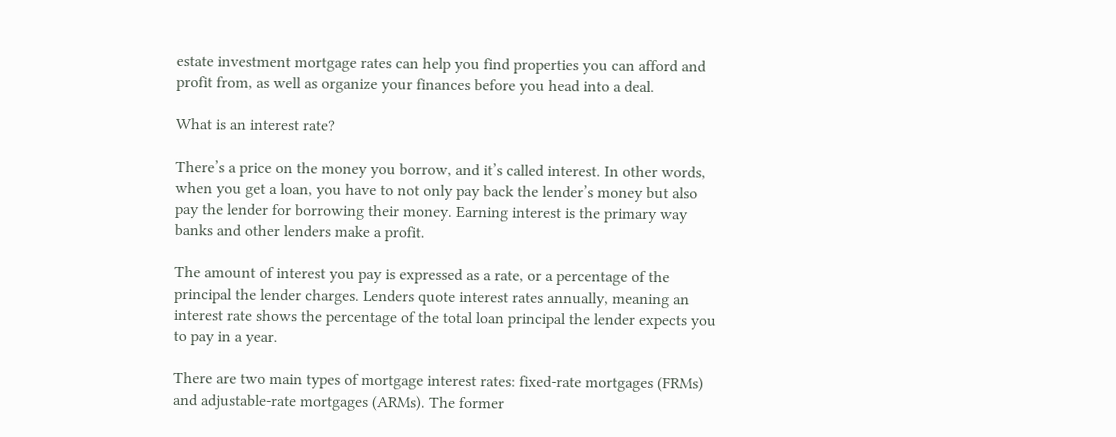estate investment mortgage rates can help you find properties you can afford and profit from, as well as organize your finances before you head into a deal.

What is an interest rate?

There’s a price on the money you borrow, and it’s called interest. In other words, when you get a loan, you have to not only pay back the lender’s money but also pay the lender for borrowing their money. Earning interest is the primary way banks and other lenders make a profit.

The amount of interest you pay is expressed as a rate, or a percentage of the principal the lender charges. Lenders quote interest rates annually, meaning an interest rate shows the percentage of the total loan principal the lender expects you to pay in a year.

There are two main types of mortgage interest rates: fixed-rate mortgages (FRMs) and adjustable-rate mortgages (ARMs). The former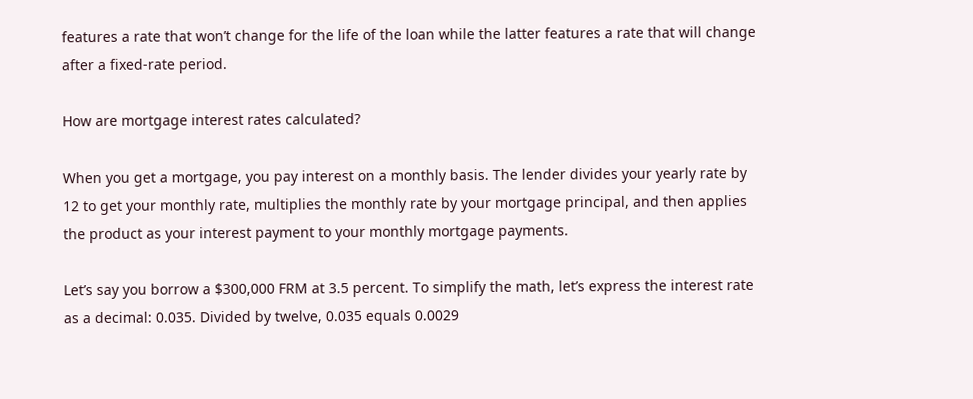features a rate that won’t change for the life of the loan while the latter features a rate that will change after a fixed-rate period.

How are mortgage interest rates calculated?

When you get a mortgage, you pay interest on a monthly basis. The lender divides your yearly rate by 12 to get your monthly rate, multiplies the monthly rate by your mortgage principal, and then applies the product as your interest payment to your monthly mortgage payments.

Let’s say you borrow a $300,000 FRM at 3.5 percent. To simplify the math, let’s express the interest rate as a decimal: 0.035. Divided by twelve, 0.035 equals 0.0029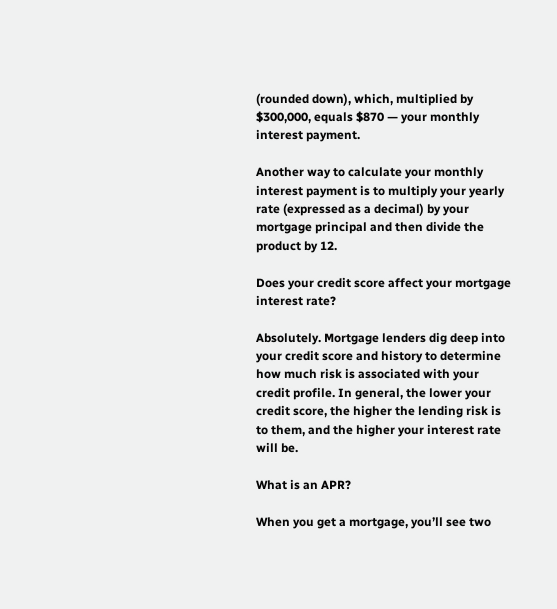(rounded down), which, multiplied by $300,000, equals $870 — your monthly interest payment.

Another way to calculate your monthly interest payment is to multiply your yearly rate (expressed as a decimal) by your mortgage principal and then divide the product by 12.

Does your credit score affect your mortgage interest rate?

Absolutely. Mortgage lenders dig deep into your credit score and history to determine how much risk is associated with your credit profile. In general, the lower your credit score, the higher the lending risk is to them, and the higher your interest rate will be.

What is an APR?

When you get a mortgage, you’ll see two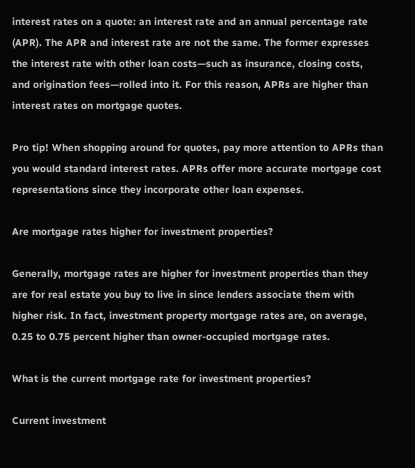interest rates on a quote: an interest rate and an annual percentage rate (APR). The APR and interest rate are not the same. The former expresses the interest rate with other loan costs—such as insurance, closing costs, and origination fees—rolled into it. For this reason, APRs are higher than interest rates on mortgage quotes.

Pro tip! When shopping around for quotes, pay more attention to APRs than you would standard interest rates. APRs offer more accurate mortgage cost representations since they incorporate other loan expenses.

Are mortgage rates higher for investment properties?

Generally, mortgage rates are higher for investment properties than they are for real estate you buy to live in since lenders associate them with higher risk. In fact, investment property mortgage rates are, on average, 0.25 to 0.75 percent higher than owner-occupied mortgage rates.

What is the current mortgage rate for investment properties?

Current investment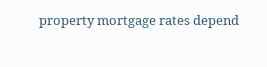property mortgage rates depend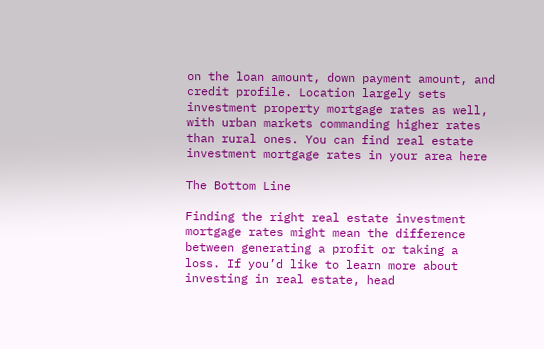on the loan amount, down payment amount, and credit profile. Location largely sets investment property mortgage rates as well, with urban markets commanding higher rates than rural ones. You can find real estate investment mortgage rates in your area here

The Bottom Line

Finding the right real estate investment mortgage rates might mean the difference between generating a profit or taking a loss. If you’d like to learn more about investing in real estate, head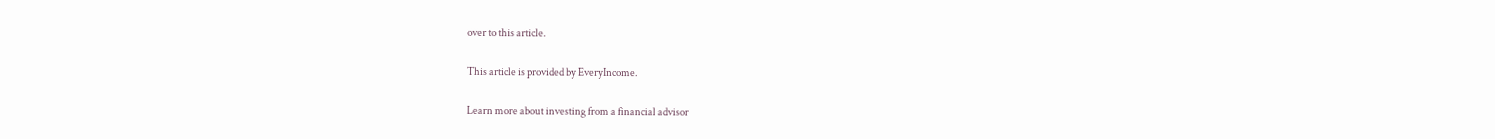over to this article.

This article is provided by EveryIncome.

Learn more about investing from a financial advisor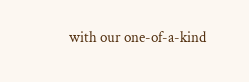with our one-of-a-kind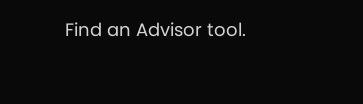Find an Advisor tool.